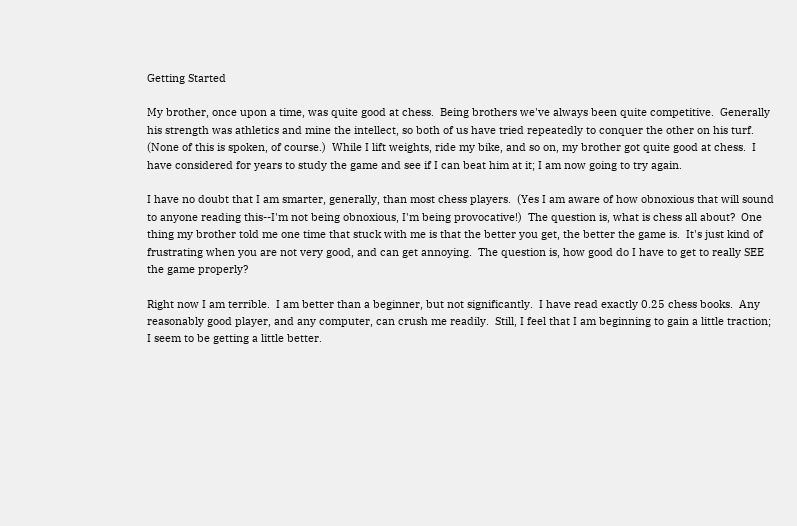Getting Started

My brother, once upon a time, was quite good at chess.  Being brothers we've always been quite competitive.  Generally his strength was athletics and mine the intellect, so both of us have tried repeatedly to conquer the other on his turf.  (None of this is spoken, of course.)  While I lift weights, ride my bike, and so on, my brother got quite good at chess.  I have considered for years to study the game and see if I can beat him at it; I am now going to try again.

I have no doubt that I am smarter, generally, than most chess players.  (Yes I am aware of how obnoxious that will sound to anyone reading this--I'm not being obnoxious, I'm being provocative!)  The question is, what is chess all about?  One thing my brother told me one time that stuck with me is that the better you get, the better the game is.  It's just kind of frustrating when you are not very good, and can get annoying.  The question is, how good do I have to get to really SEE the game properly?

Right now I am terrible.  I am better than a beginner, but not significantly.  I have read exactly 0.25 chess books.  Any reasonably good player, and any computer, can crush me readily.  Still, I feel that I am beginning to gain a little traction; I seem to be getting a little better.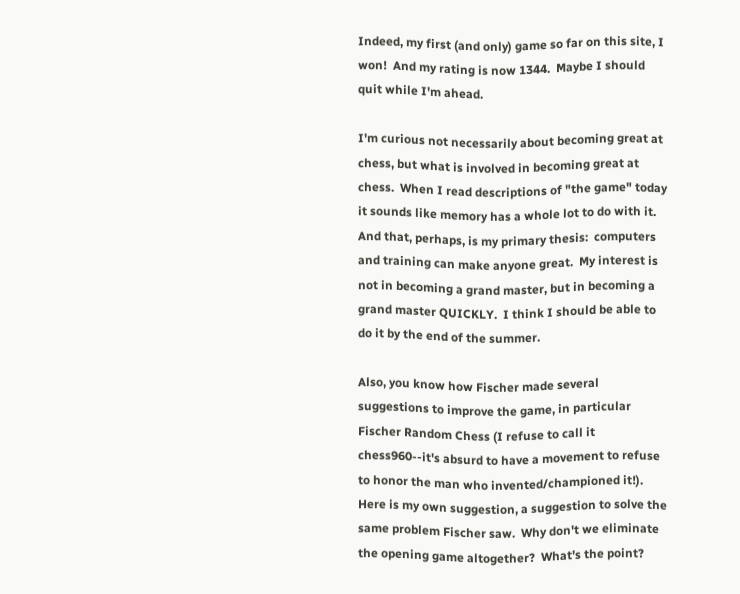Indeed, my first (and only) game so far on this site, I won!  And my rating is now 1344.  Maybe I should quit while I'm ahead.

I'm curious not necessarily about becoming great at chess, but what is involved in becoming great at chess.  When I read descriptions of "the game" today it sounds like memory has a whole lot to do with it.  And that, perhaps, is my primary thesis:  computers and training can make anyone great.  My interest is not in becoming a grand master, but in becoming a grand master QUICKLY.  I think I should be able to do it by the end of the summer.

Also, you know how Fischer made several suggestions to improve the game, in particular Fischer Random Chess (I refuse to call it chess960--it's absurd to have a movement to refuse to honor the man who invented/championed it!).  Here is my own suggestion, a suggestion to solve the same problem Fischer saw.  Why don't we eliminate the opening game altogether?  What's the point?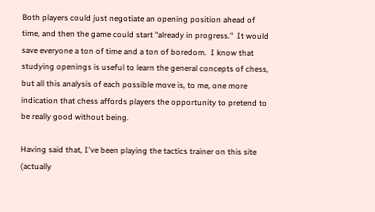Both players could just negotiate an opening position ahead of time, and then the game could start "already in progress."  It would save everyone a ton of time and a ton of boredom.  I know that studying openings is useful to learn the general concepts of chess, but all this analysis of each possible move is, to me, one more indication that chess affords players the opportunity to pretend to be really good without being.

Having said that, I've been playing the tactics trainer on this site (actually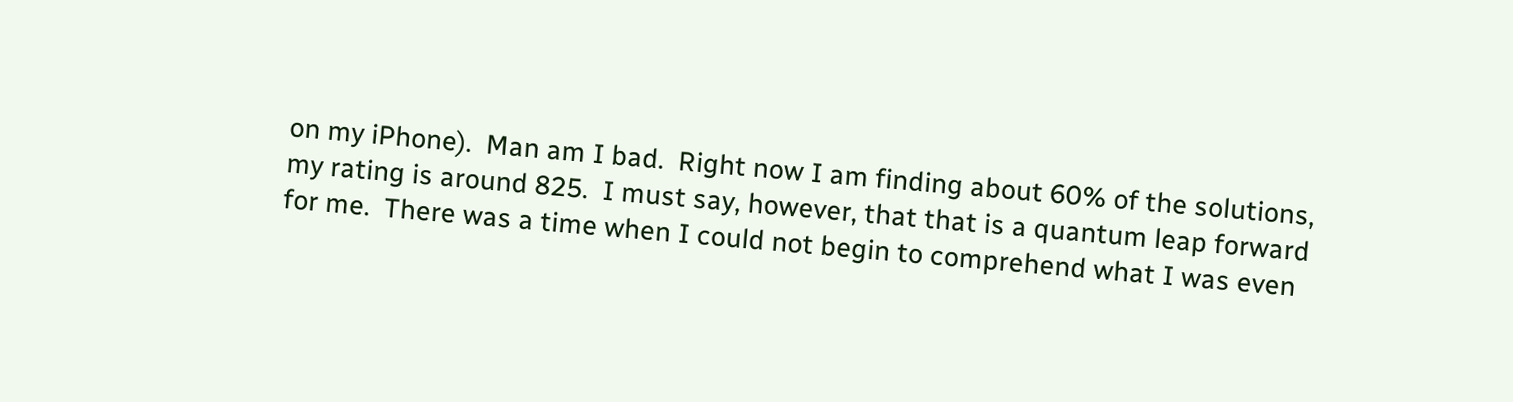on my iPhone).  Man am I bad.  Right now I am finding about 60% of the solutions, my rating is around 825.  I must say, however, that that is a quantum leap forward for me.  There was a time when I could not begin to comprehend what I was even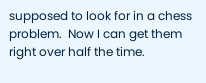supposed to look for in a chess problem.  Now I can get them right over half the time.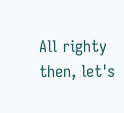All righty then, let's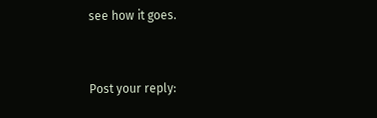see how it goes.


Post your reply: